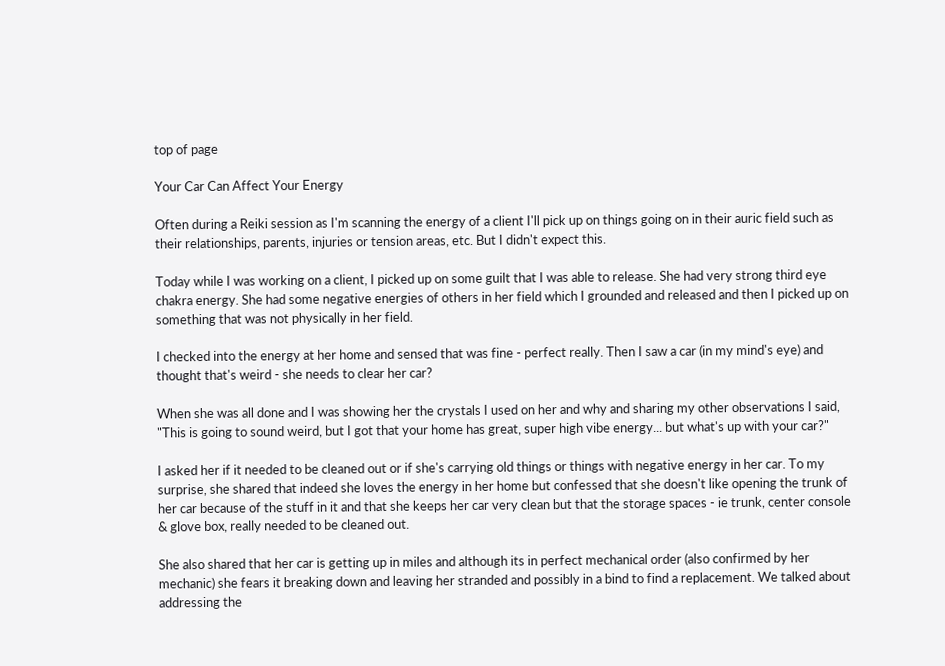top of page

Your Car Can Affect Your Energy

Often during a Reiki session as I'm scanning the energy of a client I'll pick up on things going on in their auric field such as their relationships, parents, injuries or tension areas, etc. But I didn't expect this.

Today while I was working on a client, I picked up on some guilt that I was able to release. She had very strong third eye chakra energy. She had some negative energies of others in her field which I grounded and released and then I picked up on something that was not physically in her field.

I checked into the energy at her home and sensed that was fine - perfect really. Then I saw a car (in my mind's eye) and thought that's weird - she needs to clear her car?

When she was all done and I was showing her the crystals I used on her and why and sharing my other observations I said, "This is going to sound weird, but I got that your home has great, super high vibe energy... but what's up with your car?"

I asked her if it needed to be cleaned out or if she's carrying old things or things with negative energy in her car. To my surprise, she shared that indeed she loves the energy in her home but confessed that she doesn't like opening the trunk of her car because of the stuff in it and that she keeps her car very clean but that the storage spaces - ie trunk, center console & glove box, really needed to be cleaned out.

She also shared that her car is getting up in miles and although its in perfect mechanical order (also confirmed by her mechanic) she fears it breaking down and leaving her stranded and possibly in a bind to find a replacement. We talked about addressing the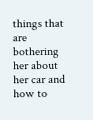things that are bothering her about her car and how to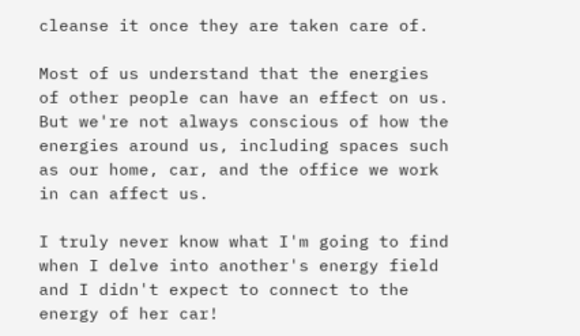cleanse it once they are taken care of.

Most of us understand that the energies of other people can have an effect on us. But we're not always conscious of how the energies around us, including spaces such as our home, car, and the office we work in can affect us.

I truly never know what I'm going to find when I delve into another's energy field and I didn't expect to connect to the energy of her car!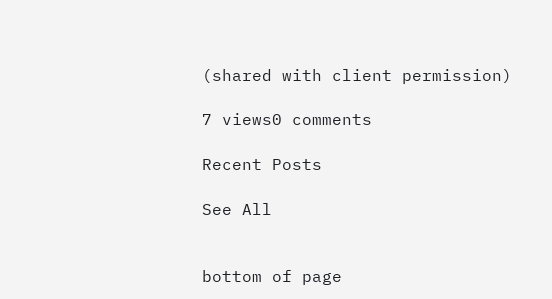(shared with client permission)

7 views0 comments

Recent Posts

See All


bottom of page